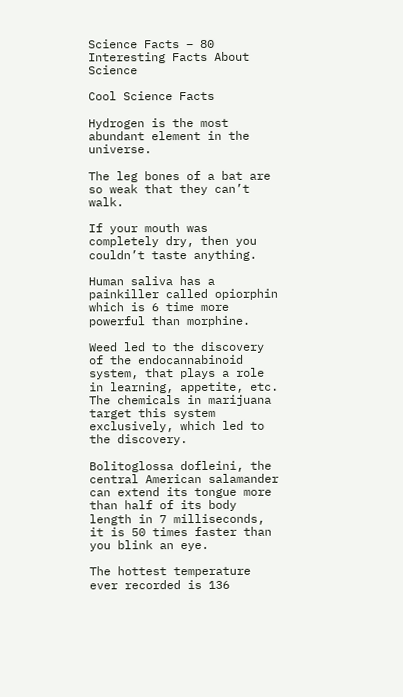Science Facts – 80 Interesting Facts About Science

Cool Science Facts

Hydrogen is the most abundant element in the universe.

The leg bones of a bat are so weak that they can’t walk.

If your mouth was completely dry, then you couldn’t taste anything.

Human saliva has a painkiller called opiorphin which is 6 time more powerful than morphine.

Weed led to the discovery of the endocannabinoid system, that plays a role in learning, appetite, etc. The chemicals in marijuana target this system exclusively, which led to the discovery.

Bolitoglossa dofleini, the central American salamander can extend its tongue more than half of its body length in 7 milliseconds, it is 50 times faster than you blink an eye.

The hottest temperature ever recorded is 136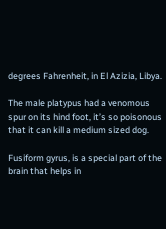degrees Fahrenheit, in El Azizia, Libya.

The male platypus had a venomous spur on its hind foot, it’s so poisonous that it can kill a medium sized dog.

Fusiform gyrus, is a special part of the brain that helps in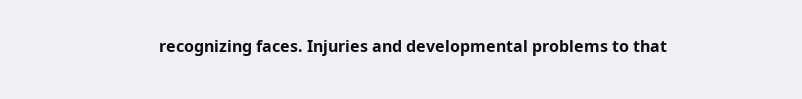recognizing faces. Injuries and developmental problems to that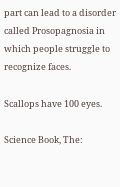part can lead to a disorder called Prosopagnosia in which people struggle to recognize faces.

Scallops have 100 eyes.

Science Book, The: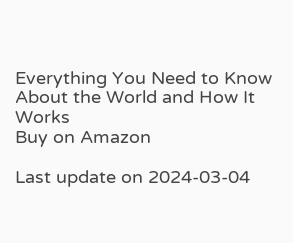Everything You Need to Know About the World and How It Works
Buy on Amazon

Last update on 2024-03-04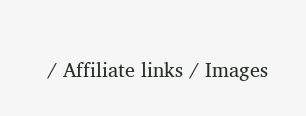/ Affiliate links / Images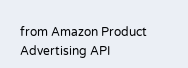from Amazon Product Advertising API